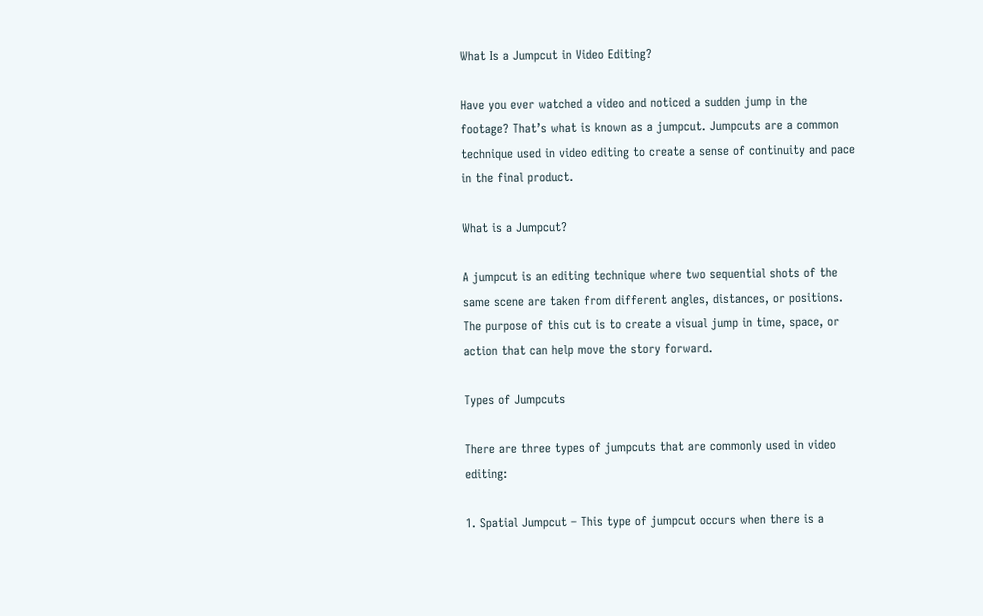What Is a Jumpcut in Video Editing?

Have you ever watched a video and noticed a sudden jump in the footage? That’s what is known as a jumpcut. Jumpcuts are a common technique used in video editing to create a sense of continuity and pace in the final product.

What is a Jumpcut?

A jumpcut is an editing technique where two sequential shots of the same scene are taken from different angles, distances, or positions. The purpose of this cut is to create a visual jump in time, space, or action that can help move the story forward.

Types of Jumpcuts

There are three types of jumpcuts that are commonly used in video editing:

1. Spatial Jumpcut – This type of jumpcut occurs when there is a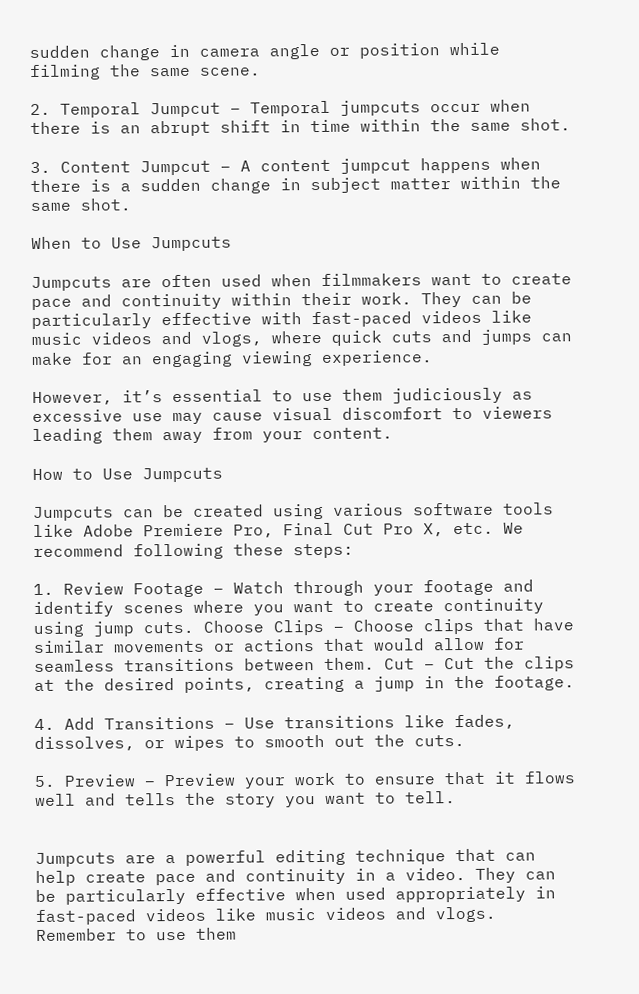sudden change in camera angle or position while filming the same scene.

2. Temporal Jumpcut – Temporal jumpcuts occur when there is an abrupt shift in time within the same shot.

3. Content Jumpcut – A content jumpcut happens when there is a sudden change in subject matter within the same shot.

When to Use Jumpcuts

Jumpcuts are often used when filmmakers want to create pace and continuity within their work. They can be particularly effective with fast-paced videos like music videos and vlogs, where quick cuts and jumps can make for an engaging viewing experience.

However, it’s essential to use them judiciously as excessive use may cause visual discomfort to viewers leading them away from your content.

How to Use Jumpcuts

Jumpcuts can be created using various software tools like Adobe Premiere Pro, Final Cut Pro X, etc. We recommend following these steps:

1. Review Footage – Watch through your footage and identify scenes where you want to create continuity using jump cuts. Choose Clips – Choose clips that have similar movements or actions that would allow for seamless transitions between them. Cut – Cut the clips at the desired points, creating a jump in the footage.

4. Add Transitions – Use transitions like fades, dissolves, or wipes to smooth out the cuts.

5. Preview – Preview your work to ensure that it flows well and tells the story you want to tell.


Jumpcuts are a powerful editing technique that can help create pace and continuity in a video. They can be particularly effective when used appropriately in fast-paced videos like music videos and vlogs. Remember to use them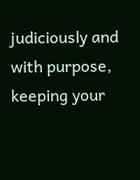judiciously and with purpose, keeping your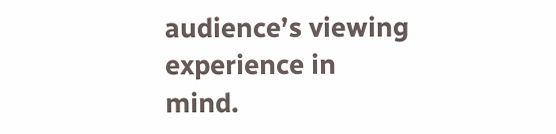audience’s viewing experience in mind.